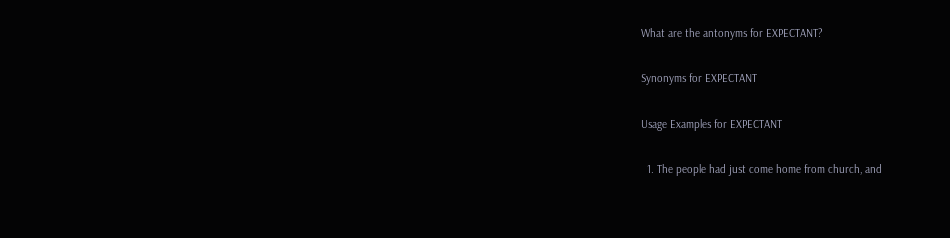What are the antonyms for EXPECTANT?

Synonyms for EXPECTANT

Usage Examples for EXPECTANT

  1. The people had just come home from church, and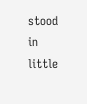stood in little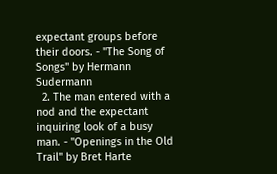expectant groups before their doors. - "The Song of Songs" by Hermann Sudermann
  2. The man entered with a nod and the expectant inquiring look of a busy man. - "Openings in the Old Trail" by Bret Harte